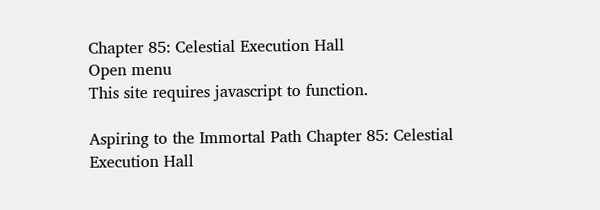Chapter 85: Celestial Execution Hall
Open menu
This site requires javascript to function.

Aspiring to the Immortal Path Chapter 85: Celestial Execution Hall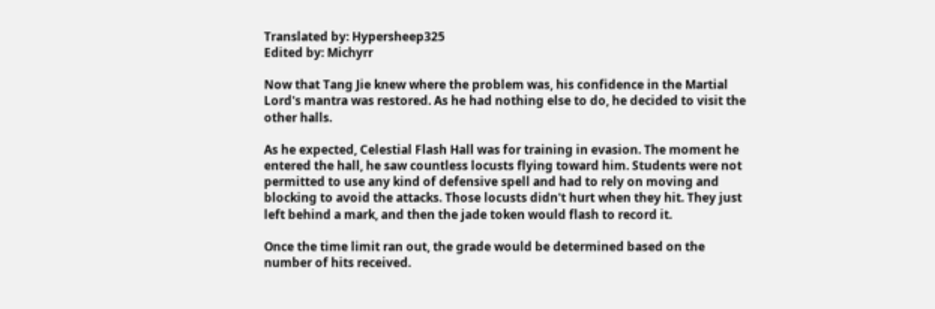Translated by: Hypersheep325
Edited by: Michyrr

Now that Tang Jie knew where the problem was, his confidence in the Martial Lord's mantra was restored. As he had nothing else to do, he decided to visit the other halls.

As he expected, Celestial Flash Hall was for training in evasion. The moment he entered the hall, he saw countless locusts flying toward him. Students were not permitted to use any kind of defensive spell and had to rely on moving and blocking to avoid the attacks. Those locusts didn't hurt when they hit. They just left behind a mark, and then the jade token would flash to record it.

Once the time limit ran out, the grade would be determined based on the number of hits received.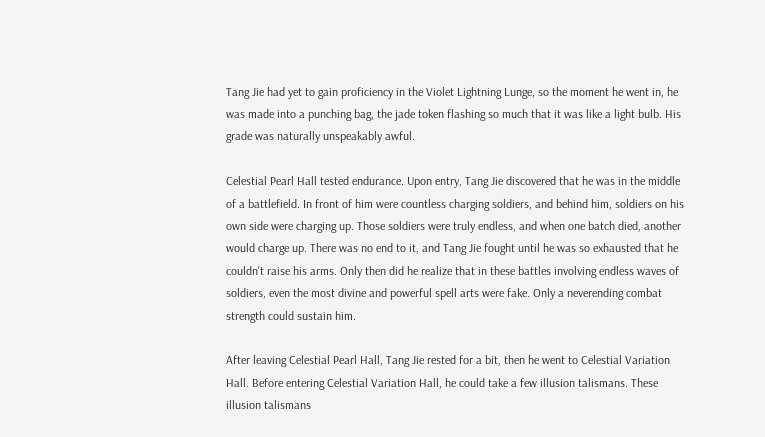Tang Jie had yet to gain proficiency in the Violet Lightning Lunge, so the moment he went in, he was made into a punching bag, the jade token flashing so much that it was like a light bulb. His grade was naturally unspeakably awful.

Celestial Pearl Hall tested endurance. Upon entry, Tang Jie discovered that he was in the middle of a battlefield. In front of him were countless charging soldiers, and behind him, soldiers on his own side were charging up. Those soldiers were truly endless, and when one batch died, another would charge up. There was no end to it, and Tang Jie fought until he was so exhausted that he couldn't raise his arms. Only then did he realize that in these battles involving endless waves of soldiers, even the most divine and powerful spell arts were fake. Only a neverending combat strength could sustain him.

After leaving Celestial Pearl Hall, Tang Jie rested for a bit, then he went to Celestial Variation Hall. Before entering Celestial Variation Hall, he could take a few illusion talismans. These illusion talismans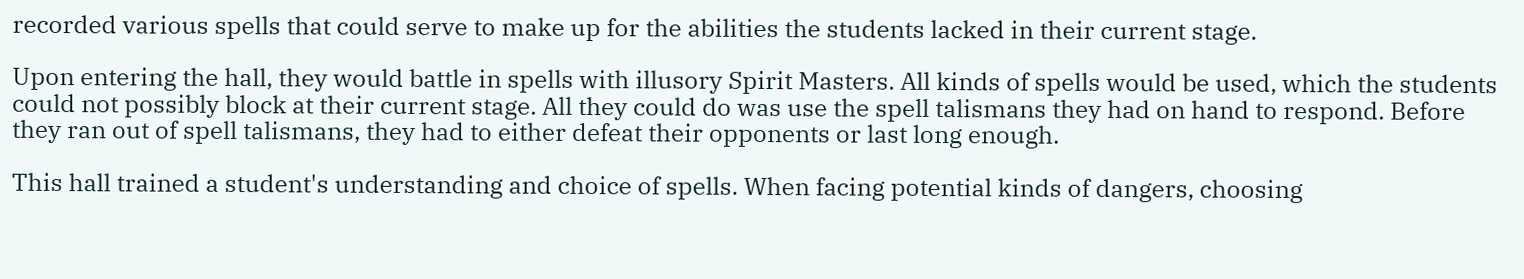recorded various spells that could serve to make up for the abilities the students lacked in their current stage.

Upon entering the hall, they would battle in spells with illusory Spirit Masters. All kinds of spells would be used, which the students could not possibly block at their current stage. All they could do was use the spell talismans they had on hand to respond. Before they ran out of spell talismans, they had to either defeat their opponents or last long enough.

This hall trained a student's understanding and choice of spells. When facing potential kinds of dangers, choosing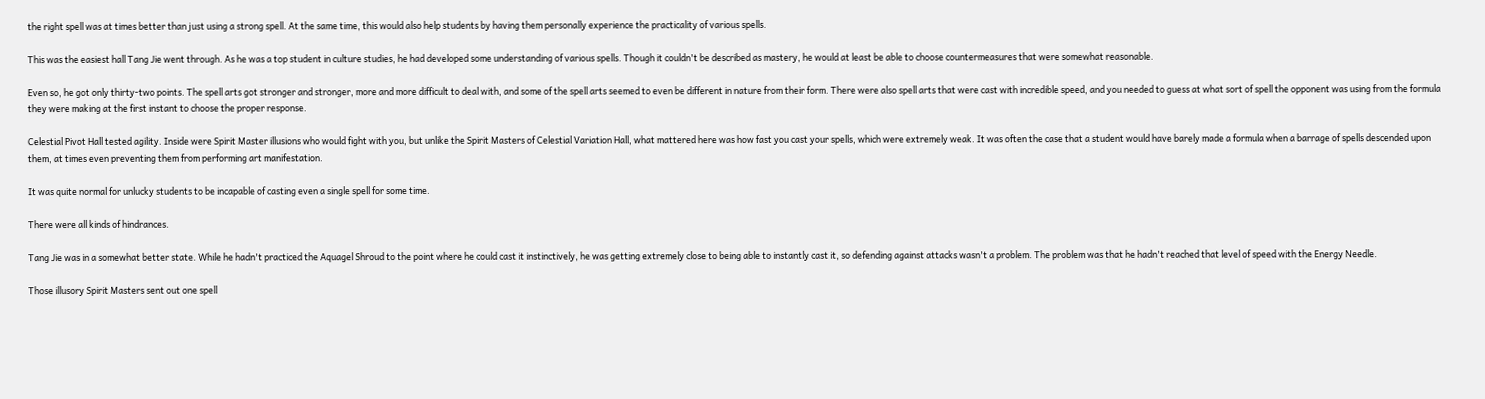the right spell was at times better than just using a strong spell. At the same time, this would also help students by having them personally experience the practicality of various spells.

This was the easiest hall Tang Jie went through. As he was a top student in culture studies, he had developed some understanding of various spells. Though it couldn't be described as mastery, he would at least be able to choose countermeasures that were somewhat reasonable.

Even so, he got only thirty-two points. The spell arts got stronger and stronger, more and more difficult to deal with, and some of the spell arts seemed to even be different in nature from their form. There were also spell arts that were cast with incredible speed, and you needed to guess at what sort of spell the opponent was using from the formula they were making at the first instant to choose the proper response.

Celestial Pivot Hall tested agility. Inside were Spirit Master illusions who would fight with you, but unlike the Spirit Masters of Celestial Variation Hall, what mattered here was how fast you cast your spells, which were extremely weak. It was often the case that a student would have barely made a formula when a barrage of spells descended upon them, at times even preventing them from performing art manifestation.

It was quite normal for unlucky students to be incapable of casting even a single spell for some time.

There were all kinds of hindrances.

Tang Jie was in a somewhat better state. While he hadn't practiced the Aquagel Shroud to the point where he could cast it instinctively, he was getting extremely close to being able to instantly cast it, so defending against attacks wasn't a problem. The problem was that he hadn't reached that level of speed with the Energy Needle.

Those illusory Spirit Masters sent out one spell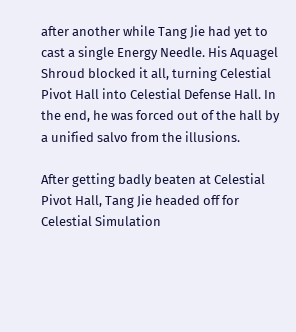after another while Tang Jie had yet to cast a single Energy Needle. His Aquagel Shroud blocked it all, turning Celestial Pivot Hall into Celestial Defense Hall. In the end, he was forced out of the hall by a unified salvo from the illusions.

After getting badly beaten at Celestial Pivot Hall, Tang Jie headed off for Celestial Simulation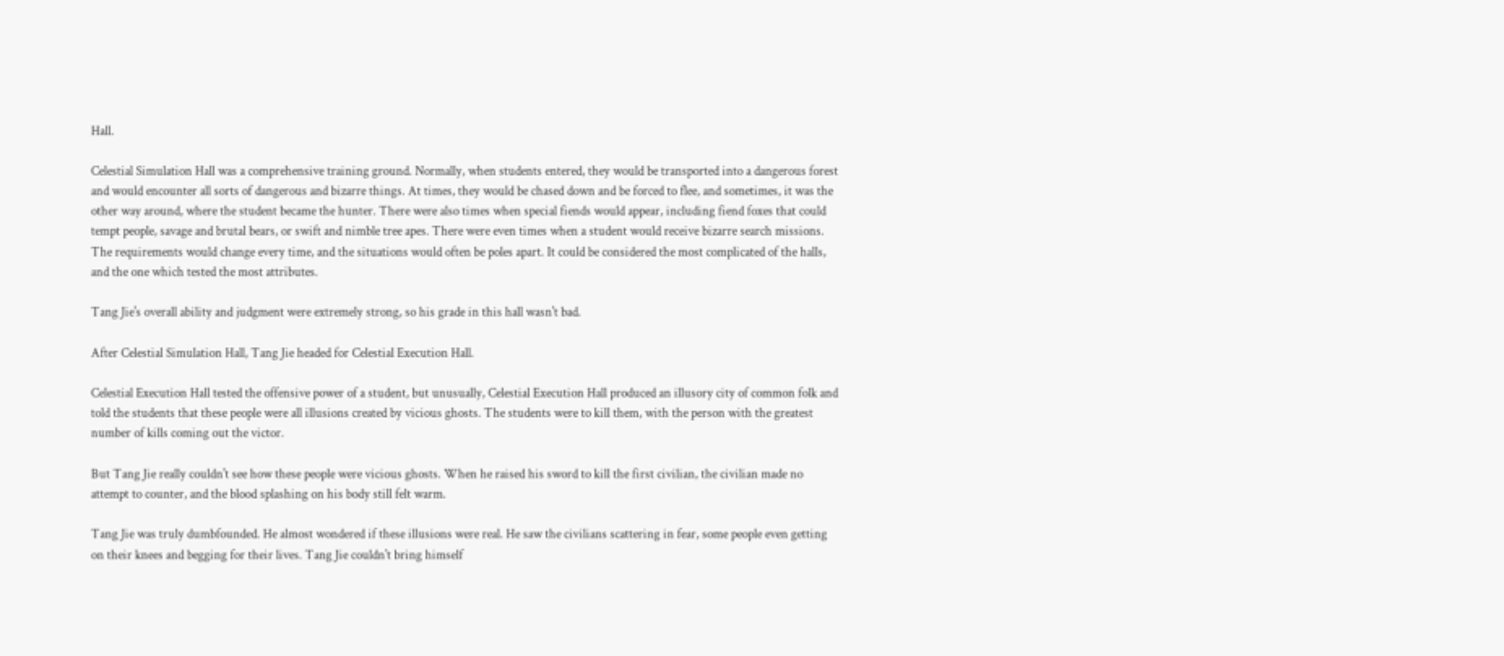Hall.

Celestial Simulation Hall was a comprehensive training ground. Normally, when students entered, they would be transported into a dangerous forest and would encounter all sorts of dangerous and bizarre things. At times, they would be chased down and be forced to flee, and sometimes, it was the other way around, where the student became the hunter. There were also times when special fiends would appear, including fiend foxes that could tempt people, savage and brutal bears, or swift and nimble tree apes. There were even times when a student would receive bizarre search missions. The requirements would change every time, and the situations would often be poles apart. It could be considered the most complicated of the halls, and the one which tested the most attributes.

Tang Jie's overall ability and judgment were extremely strong, so his grade in this hall wasn't bad.

After Celestial Simulation Hall, Tang Jie headed for Celestial Execution Hall.

Celestial Execution Hall tested the offensive power of a student, but unusually, Celestial Execution Hall produced an illusory city of common folk and told the students that these people were all illusions created by vicious ghosts. The students were to kill them, with the person with the greatest number of kills coming out the victor.

But Tang Jie really couldn't see how these people were vicious ghosts. When he raised his sword to kill the first civilian, the civilian made no attempt to counter, and the blood splashing on his body still felt warm.

Tang Jie was truly dumbfounded. He almost wondered if these illusions were real. He saw the civilians scattering in fear, some people even getting on their knees and begging for their lives. Tang Jie couldn't bring himself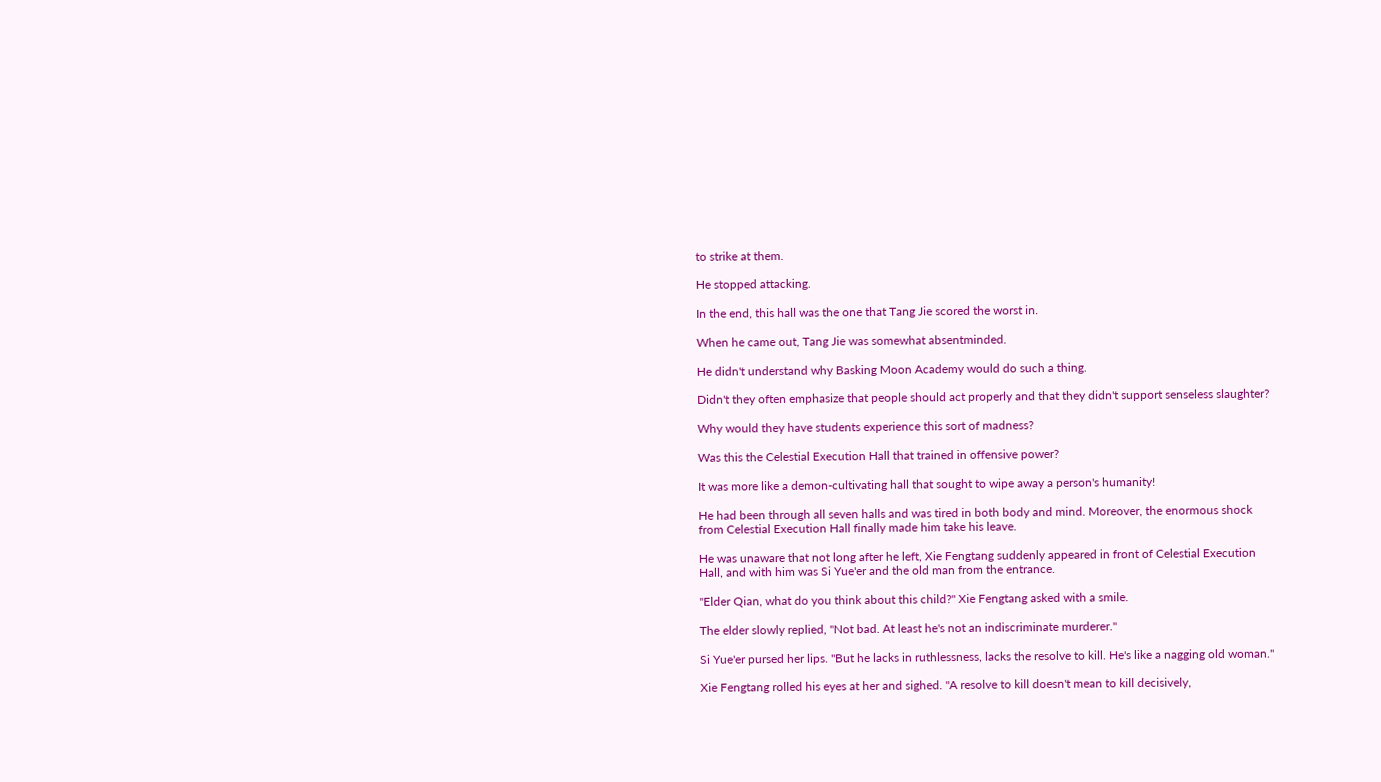to strike at them.

He stopped attacking.

In the end, this hall was the one that Tang Jie scored the worst in.

When he came out, Tang Jie was somewhat absentminded.

He didn't understand why Basking Moon Academy would do such a thing.

Didn't they often emphasize that people should act properly and that they didn't support senseless slaughter?

Why would they have students experience this sort of madness?

Was this the Celestial Execution Hall that trained in offensive power?

It was more like a demon-cultivating hall that sought to wipe away a person's humanity!

He had been through all seven halls and was tired in both body and mind. Moreover, the enormous shock from Celestial Execution Hall finally made him take his leave.

He was unaware that not long after he left, Xie Fengtang suddenly appeared in front of Celestial Execution Hall, and with him was Si Yue'er and the old man from the entrance.

"Elder Qian, what do you think about this child?" Xie Fengtang asked with a smile.

The elder slowly replied, "Not bad. At least he's not an indiscriminate murderer."

Si Yue'er pursed her lips. "But he lacks in ruthlessness, lacks the resolve to kill. He's like a nagging old woman."

Xie Fengtang rolled his eyes at her and sighed. "A resolve to kill doesn't mean to kill decisively,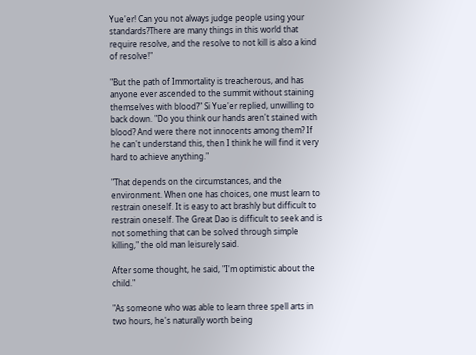Yue'er! Can you not always judge people using your standards?There are many things in this world that require resolve, and the resolve to not kill is also a kind of resolve!"

"But the path of Immortality is treacherous, and has anyone ever ascended to the summit without staining themselves with blood?" Si Yue'er replied, unwilling to back down. "Do you think our hands aren't stained with blood? And were there not innocents among them? If he can't understand this, then I think he will find it very hard to achieve anything."

"That depends on the circumstances, and the environment. When one has choices, one must learn to restrain oneself. It is easy to act brashly but difficult to restrain oneself. The Great Dao is difficult to seek and is not something that can be solved through simple killing," the old man leisurely said.

After some thought, he said, "I'm optimistic about the child."

"As someone who was able to learn three spell arts in two hours, he's naturally worth being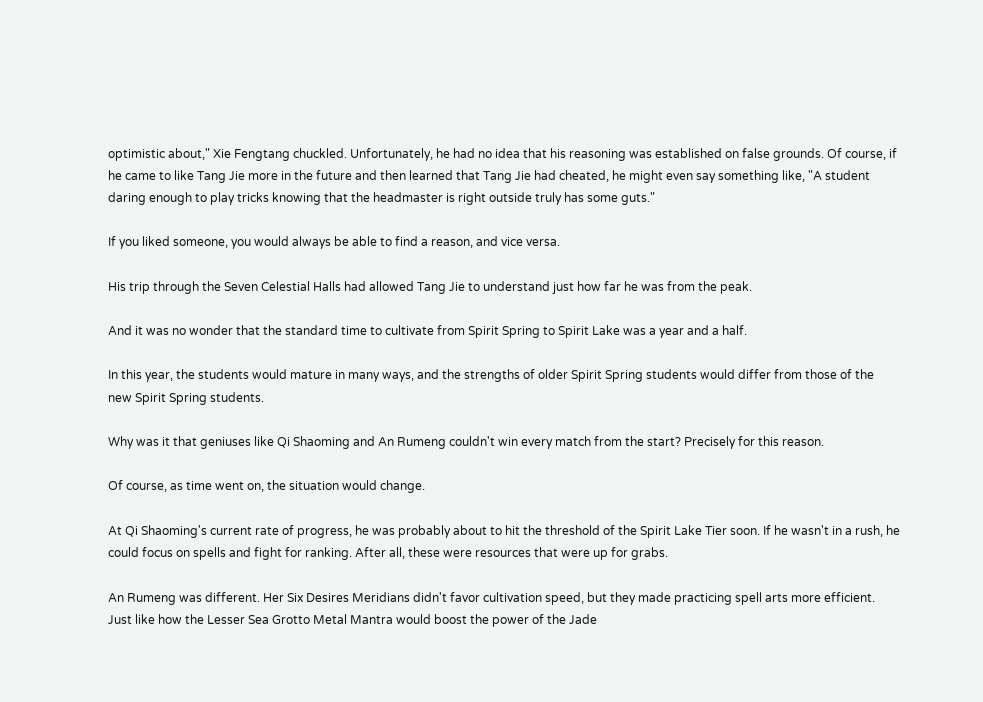optimistic about," Xie Fengtang chuckled. Unfortunately, he had no idea that his reasoning was established on false grounds. Of course, if he came to like Tang Jie more in the future and then learned that Tang Jie had cheated, he might even say something like, "A student daring enough to play tricks knowing that the headmaster is right outside truly has some guts."

If you liked someone, you would always be able to find a reason, and vice versa.

His trip through the Seven Celestial Halls had allowed Tang Jie to understand just how far he was from the peak.

And it was no wonder that the standard time to cultivate from Spirit Spring to Spirit Lake was a year and a half.

In this year, the students would mature in many ways, and the strengths of older Spirit Spring students would differ from those of the new Spirit Spring students.

Why was it that geniuses like Qi Shaoming and An Rumeng couldn't win every match from the start? Precisely for this reason.

Of course, as time went on, the situation would change.

At Qi Shaoming's current rate of progress, he was probably about to hit the threshold of the Spirit Lake Tier soon. If he wasn't in a rush, he could focus on spells and fight for ranking. After all, these were resources that were up for grabs.

An Rumeng was different. Her Six Desires Meridians didn't favor cultivation speed, but they made practicing spell arts more efficient. Just like how the Lesser Sea Grotto Metal Mantra would boost the power of the Jade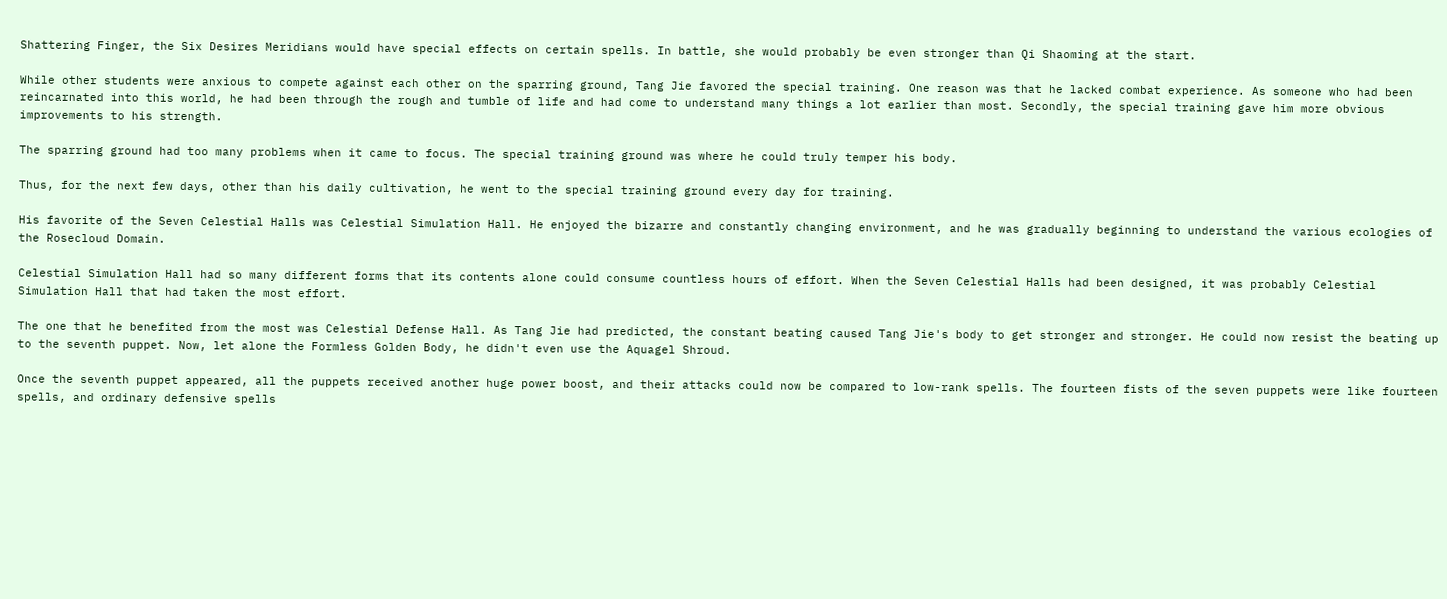Shattering Finger, the Six Desires Meridians would have special effects on certain spells. In battle, she would probably be even stronger than Qi Shaoming at the start.

While other students were anxious to compete against each other on the sparring ground, Tang Jie favored the special training. One reason was that he lacked combat experience. As someone who had been reincarnated into this world, he had been through the rough and tumble of life and had come to understand many things a lot earlier than most. Secondly, the special training gave him more obvious improvements to his strength.

The sparring ground had too many problems when it came to focus. The special training ground was where he could truly temper his body.

Thus, for the next few days, other than his daily cultivation, he went to the special training ground every day for training.

His favorite of the Seven Celestial Halls was Celestial Simulation Hall. He enjoyed the bizarre and constantly changing environment, and he was gradually beginning to understand the various ecologies of the Rosecloud Domain.

Celestial Simulation Hall had so many different forms that its contents alone could consume countless hours of effort. When the Seven Celestial Halls had been designed, it was probably Celestial Simulation Hall that had taken the most effort.

The one that he benefited from the most was Celestial Defense Hall. As Tang Jie had predicted, the constant beating caused Tang Jie's body to get stronger and stronger. He could now resist the beating up to the seventh puppet. Now, let alone the Formless Golden Body, he didn't even use the Aquagel Shroud.

Once the seventh puppet appeared, all the puppets received another huge power boost, and their attacks could now be compared to low-rank spells. The fourteen fists of the seven puppets were like fourteen spells, and ordinary defensive spells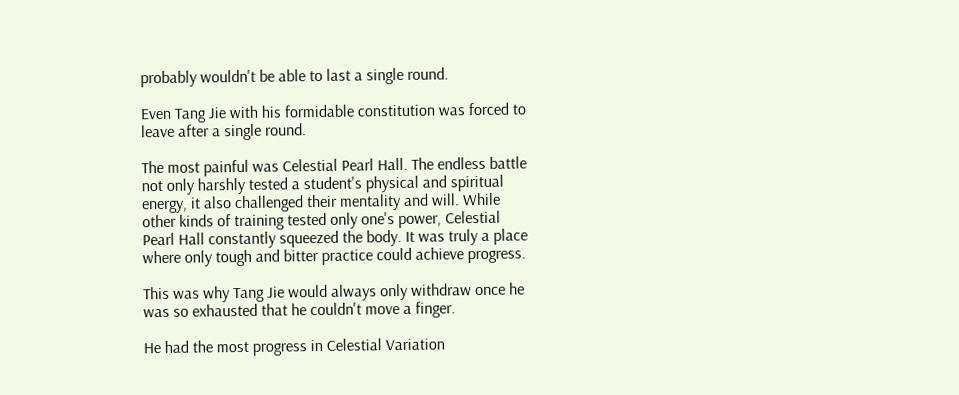probably wouldn't be able to last a single round.

Even Tang Jie with his formidable constitution was forced to leave after a single round.

The most painful was Celestial Pearl Hall. The endless battle not only harshly tested a student's physical and spiritual energy, it also challenged their mentality and will. While other kinds of training tested only one's power, Celestial Pearl Hall constantly squeezed the body. It was truly a place where only tough and bitter practice could achieve progress.

This was why Tang Jie would always only withdraw once he was so exhausted that he couldn't move a finger.

He had the most progress in Celestial Variation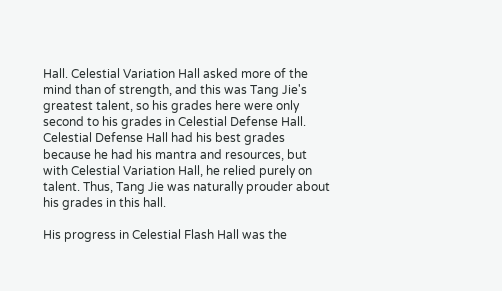Hall. Celestial Variation Hall asked more of the mind than of strength, and this was Tang Jie's greatest talent, so his grades here were only second to his grades in Celestial Defense Hall. Celestial Defense Hall had his best grades because he had his mantra and resources, but with Celestial Variation Hall, he relied purely on talent. Thus, Tang Jie was naturally prouder about his grades in this hall.

His progress in Celestial Flash Hall was the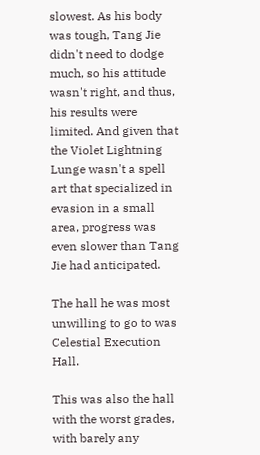slowest. As his body was tough, Tang Jie didn't need to dodge much, so his attitude wasn't right, and thus, his results were limited. And given that the Violet Lightning Lunge wasn't a spell art that specialized in evasion in a small area, progress was even slower than Tang Jie had anticipated.

The hall he was most unwilling to go to was Celestial Execution Hall.

This was also the hall with the worst grades, with barely any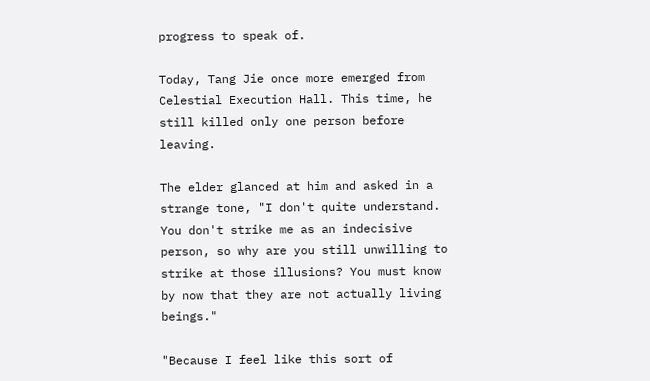progress to speak of.

Today, Tang Jie once more emerged from Celestial Execution Hall. This time, he still killed only one person before leaving.

The elder glanced at him and asked in a strange tone, "I don't quite understand. You don't strike me as an indecisive person, so why are you still unwilling to strike at those illusions? You must know by now that they are not actually living beings."

"Because I feel like this sort of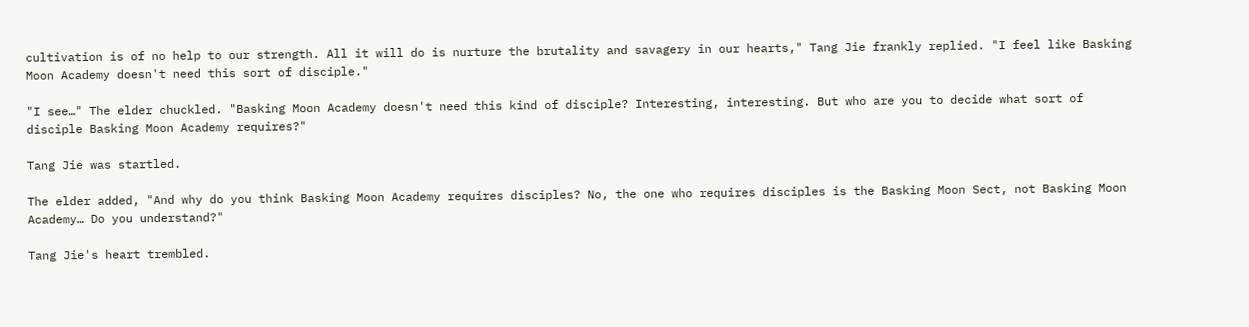cultivation is of no help to our strength. All it will do is nurture the brutality and savagery in our hearts," Tang Jie frankly replied. "I feel like Basking Moon Academy doesn't need this sort of disciple."

"I see…" The elder chuckled. "Basking Moon Academy doesn't need this kind of disciple? Interesting, interesting. But who are you to decide what sort of disciple Basking Moon Academy requires?"

Tang Jie was startled.

The elder added, "And why do you think Basking Moon Academy requires disciples? No, the one who requires disciples is the Basking Moon Sect, not Basking Moon Academy… Do you understand?"

Tang Jie's heart trembled.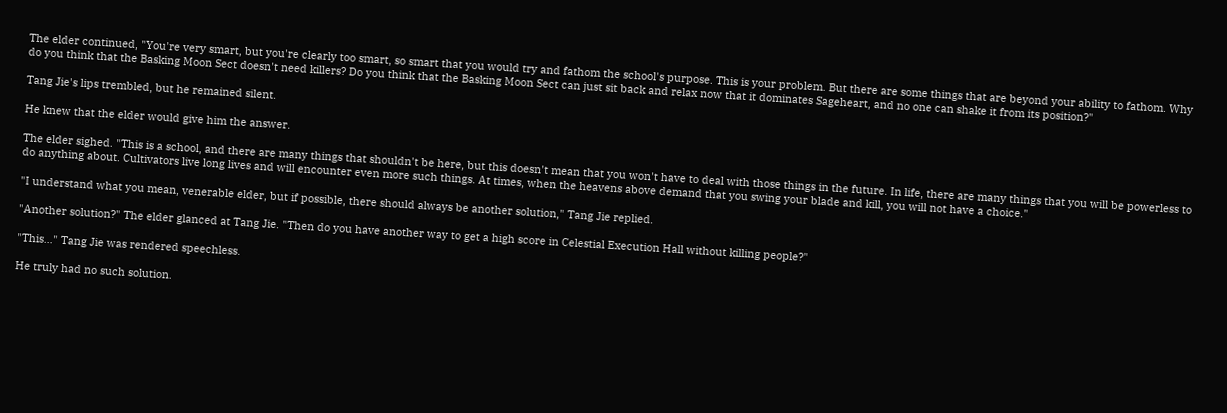The elder continued, "You're very smart, but you're clearly too smart, so smart that you would try and fathom the school's purpose. This is your problem. But there are some things that are beyond your ability to fathom. Why do you think that the Basking Moon Sect doesn't need killers? Do you think that the Basking Moon Sect can just sit back and relax now that it dominates Sageheart, and no one can shake it from its position?"

Tang Jie's lips trembled, but he remained silent.

He knew that the elder would give him the answer.

The elder sighed. "This is a school, and there are many things that shouldn't be here, but this doesn't mean that you won't have to deal with those things in the future. In life, there are many things that you will be powerless to do anything about. Cultivators live long lives and will encounter even more such things. At times, when the heavens above demand that you swing your blade and kill, you will not have a choice."

"I understand what you mean, venerable elder, but if possible, there should always be another solution," Tang Jie replied.

"Another solution?" The elder glanced at Tang Jie. "Then do you have another way to get a high score in Celestial Execution Hall without killing people?"

"This…" Tang Jie was rendered speechless.

He truly had no such solution.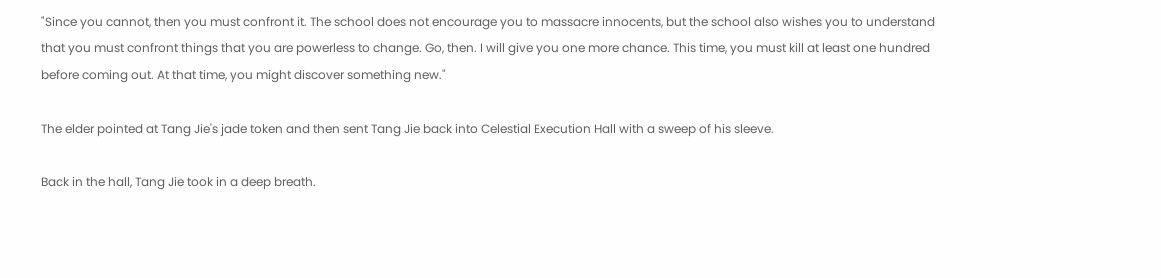"Since you cannot, then you must confront it. The school does not encourage you to massacre innocents, but the school also wishes you to understand that you must confront things that you are powerless to change. Go, then. I will give you one more chance. This time, you must kill at least one hundred before coming out. At that time, you might discover something new."

The elder pointed at Tang Jie's jade token and then sent Tang Jie back into Celestial Execution Hall with a sweep of his sleeve.

Back in the hall, Tang Jie took in a deep breath.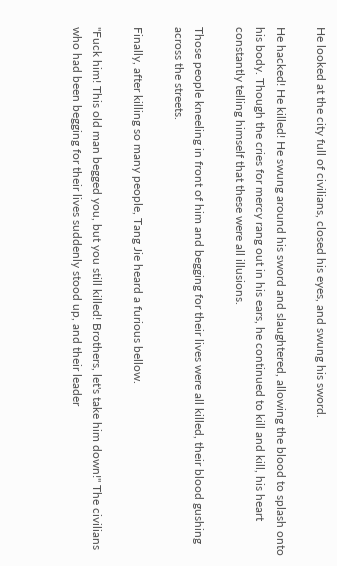He looked at the city full of civilians, closed his eyes, and swung his sword.

He hacked! He killed! He swung around his sword and slaughtered, allowing the blood to splash onto his body. Though the cries for mercy rang out in his ears, he continued to kill and kill, his heart constantly telling himself that these were all illusions.

Those people kneeling in front of him and begging for their lives were all killed, their blood gushing across the streets.

Finally, after killing so many people, Tang Jie heard a furious bellow.

"Fuck him! This old man begged you, but you still killed! Brothers, let's take him down!" The civilians who had been begging for their lives suddenly stood up, and their leader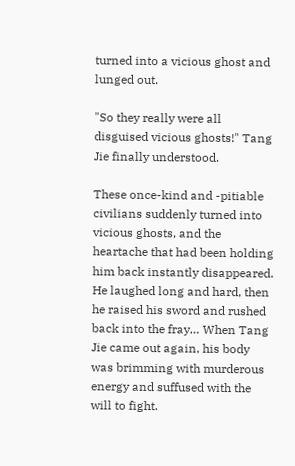turned into a vicious ghost and lunged out.

"So they really were all disguised vicious ghosts!" Tang Jie finally understood.

These once-kind and -pitiable civilians suddenly turned into vicious ghosts, and the heartache that had been holding him back instantly disappeared. He laughed long and hard, then he raised his sword and rushed back into the fray… When Tang Jie came out again, his body was brimming with murderous energy and suffused with the will to fight.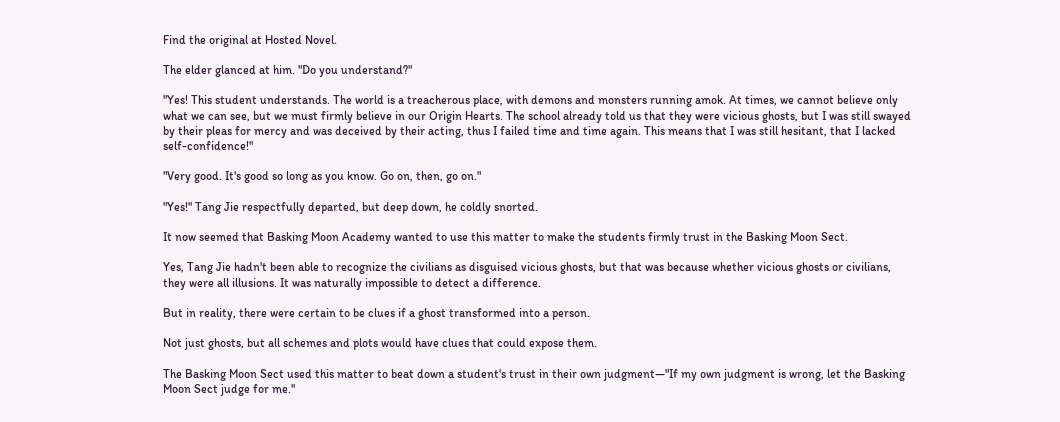Find the original at Hosted Novel.

The elder glanced at him. "Do you understand?"

"Yes! This student understands. The world is a treacherous place, with demons and monsters running amok. At times, we cannot believe only what we can see, but we must firmly believe in our Origin Hearts. The school already told us that they were vicious ghosts, but I was still swayed by their pleas for mercy and was deceived by their acting, thus I failed time and time again. This means that I was still hesitant, that I lacked self-confidence!"

"Very good. It's good so long as you know. Go on, then, go on."

"Yes!" Tang Jie respectfully departed, but deep down, he coldly snorted.

It now seemed that Basking Moon Academy wanted to use this matter to make the students firmly trust in the Basking Moon Sect.

Yes, Tang Jie hadn't been able to recognize the civilians as disguised vicious ghosts, but that was because whether vicious ghosts or civilians, they were all illusions. It was naturally impossible to detect a difference.

But in reality, there were certain to be clues if a ghost transformed into a person.

Not just ghosts, but all schemes and plots would have clues that could expose them.

The Basking Moon Sect used this matter to beat down a student's trust in their own judgment—"If my own judgment is wrong, let the Basking Moon Sect judge for me."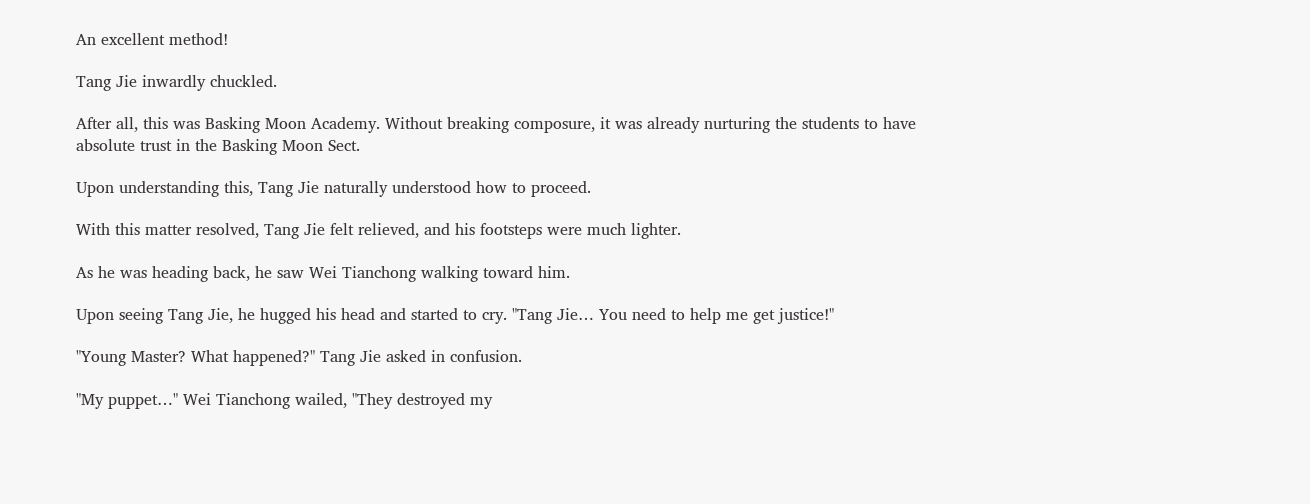An excellent method!

Tang Jie inwardly chuckled.

After all, this was Basking Moon Academy. Without breaking composure, it was already nurturing the students to have absolute trust in the Basking Moon Sect.

Upon understanding this, Tang Jie naturally understood how to proceed.

With this matter resolved, Tang Jie felt relieved, and his footsteps were much lighter.

As he was heading back, he saw Wei Tianchong walking toward him.

Upon seeing Tang Jie, he hugged his head and started to cry. "Tang Jie… You need to help me get justice!"

"Young Master? What happened?" Tang Jie asked in confusion.

"My puppet…" Wei Tianchong wailed, "They destroyed my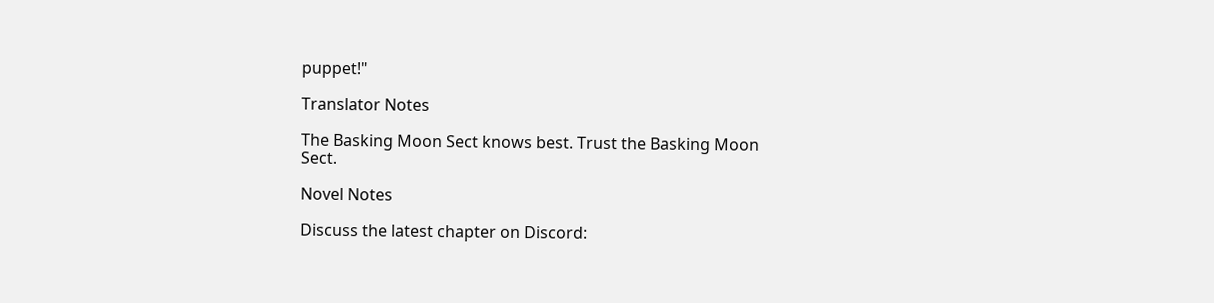puppet!"

Translator Notes

The Basking Moon Sect knows best. Trust the Basking Moon Sect.

Novel Notes

Discuss the latest chapter on Discord: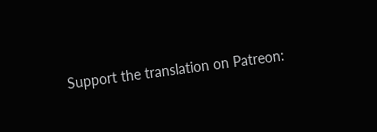Support the translation on Patreon: